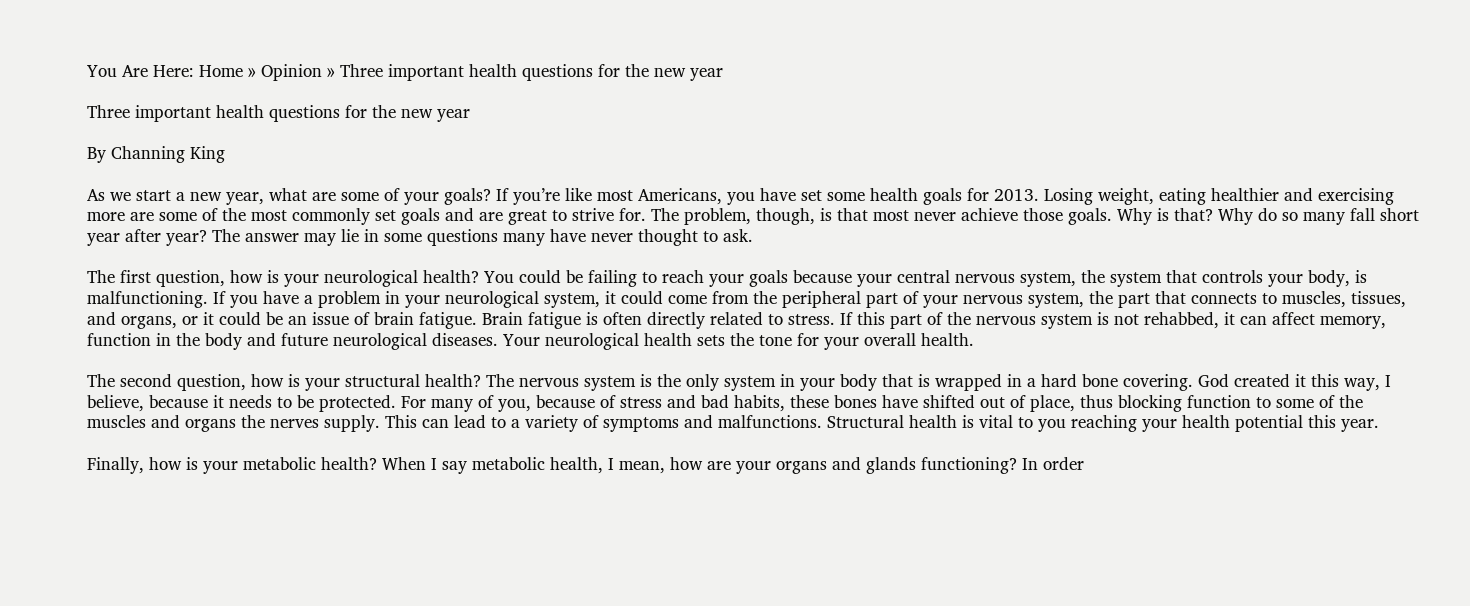You Are Here: Home » Opinion » Three important health questions for the new year

Three important health questions for the new year

By Channing King

As we start a new year, what are some of your goals? If you’re like most Americans, you have set some health goals for 2013. Losing weight, eating healthier and exercising more are some of the most commonly set goals and are great to strive for. The problem, though, is that most never achieve those goals. Why is that? Why do so many fall short year after year? The answer may lie in some questions many have never thought to ask.

The first question, how is your neurological health? You could be failing to reach your goals because your central nervous system, the system that controls your body, is malfunctioning. If you have a problem in your neurological system, it could come from the peripheral part of your nervous system, the part that connects to muscles, tissues, and organs, or it could be an issue of brain fatigue. Brain fatigue is often directly related to stress. If this part of the nervous system is not rehabbed, it can affect memory, function in the body and future neurological diseases. Your neurological health sets the tone for your overall health.

The second question, how is your structural health? The nervous system is the only system in your body that is wrapped in a hard bone covering. God created it this way, I believe, because it needs to be protected. For many of you, because of stress and bad habits, these bones have shifted out of place, thus blocking function to some of the muscles and organs the nerves supply. This can lead to a variety of symptoms and malfunctions. Structural health is vital to you reaching your health potential this year.

Finally, how is your metabolic health? When I say metabolic health, I mean, how are your organs and glands functioning? In order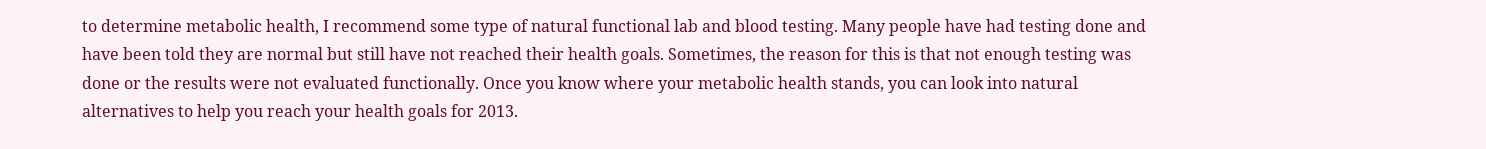to determine metabolic health, I recommend some type of natural functional lab and blood testing. Many people have had testing done and have been told they are normal but still have not reached their health goals. Sometimes, the reason for this is that not enough testing was done or the results were not evaluated functionally. Once you know where your metabolic health stands, you can look into natural alternatives to help you reach your health goals for 2013.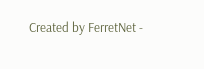Created by FerretNet -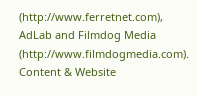(http://www.ferretnet.com), AdLab and Filmdog Media (http://www.filmdogmedia.com). Content & Website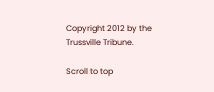Copyright 2012 by the Trussville Tribune.

Scroll to top